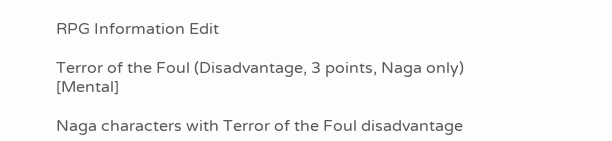RPG Information Edit

Terror of the Foul (Disadvantage, 3 points, Naga only) [Mental]

Naga characters with Terror of the Foul disadvantage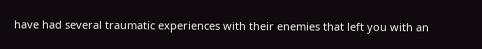have had several traumatic experiences with their enemies that left you with an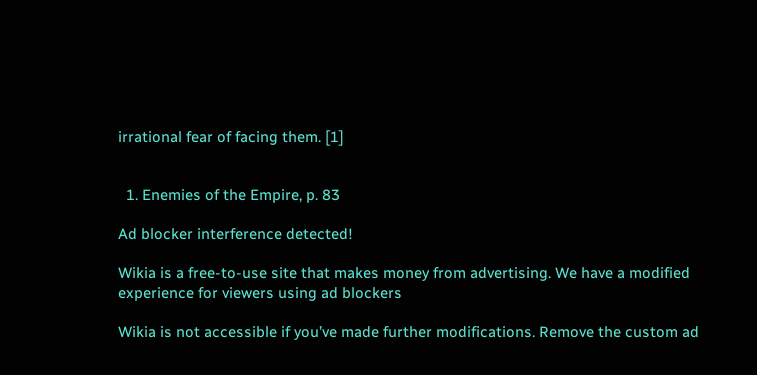irrational fear of facing them. [1]


  1. Enemies of the Empire, p. 83

Ad blocker interference detected!

Wikia is a free-to-use site that makes money from advertising. We have a modified experience for viewers using ad blockers

Wikia is not accessible if you’ve made further modifications. Remove the custom ad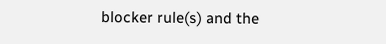blocker rule(s) and the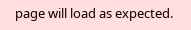page will load as expected.